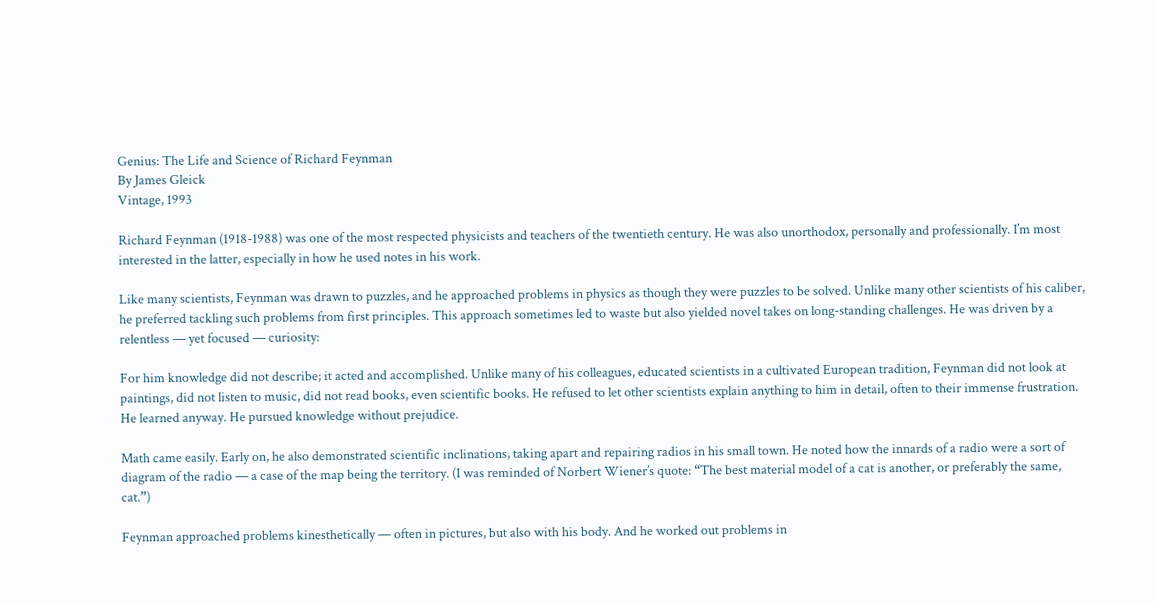Genius: The Life and Science of Richard Feynman
By James Gleick
Vintage, 1993

Richard Feynman (1918-1988) was one of the most respected physicists and teachers of the twentieth century. He was also unorthodox, personally and professionally. I’m most interested in the latter, especially in how he used notes in his work.

Like many scientists, Feynman was drawn to puzzles, and he approached problems in physics as though they were puzzles to be solved. Unlike many other scientists of his caliber, he preferred tackling such problems from first principles. This approach sometimes led to waste but also yielded novel takes on long-standing challenges. He was driven by a relentless — yet focused — curiosity:

For him knowledge did not describe; it acted and accomplished. Unlike many of his colleagues, educated scientists in a cultivated European tradition, Feynman did not look at paintings, did not listen to music, did not read books, even scientific books. He refused to let other scientists explain anything to him in detail, often to their immense frustration. He learned anyway. He pursued knowledge without prejudice.

Math came easily. Early on, he also demonstrated scientific inclinations, taking apart and repairing radios in his small town. He noted how the innards of a radio were a sort of diagram of the radio — a case of the map being the territory. (I was reminded of Norbert Wiener’s quote: “The best material model of a cat is another, or preferably the same, cat.”)

Feynman approached problems kinesthetically — often in pictures, but also with his body. And he worked out problems in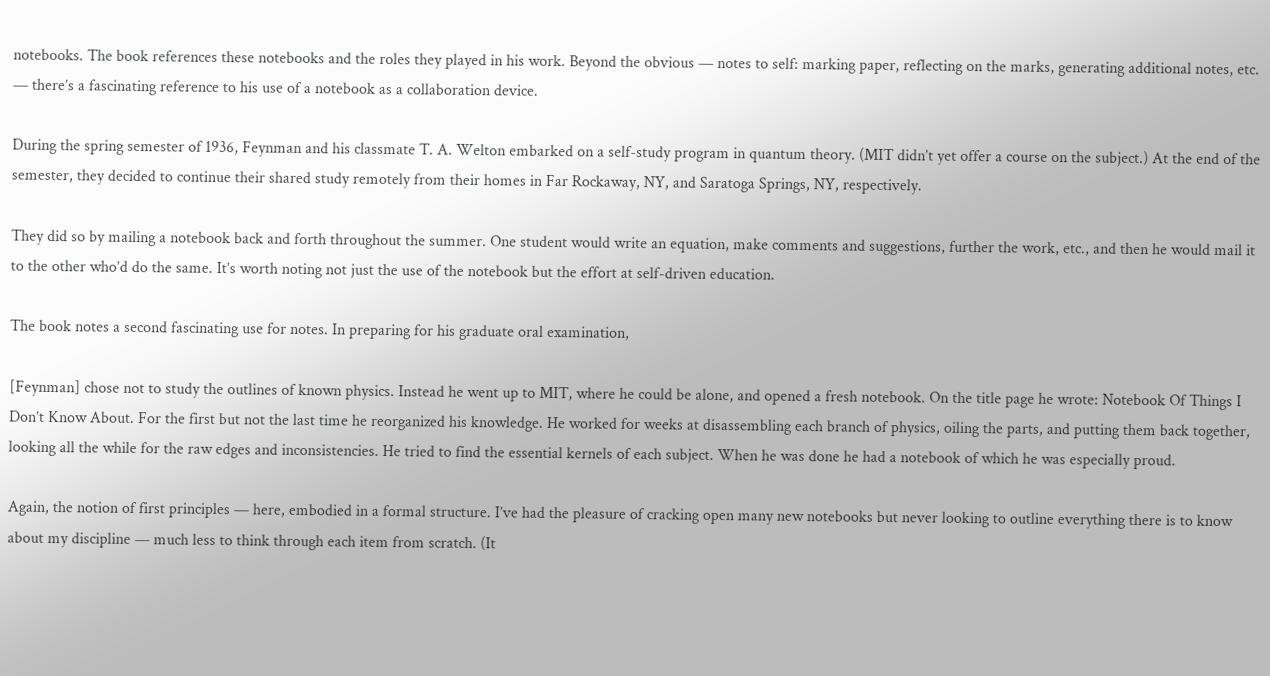notebooks. The book references these notebooks and the roles they played in his work. Beyond the obvious — notes to self: marking paper, reflecting on the marks, generating additional notes, etc. — there’s a fascinating reference to his use of a notebook as a collaboration device.

During the spring semester of 1936, Feynman and his classmate T. A. Welton embarked on a self-study program in quantum theory. (MIT didn’t yet offer a course on the subject.) At the end of the semester, they decided to continue their shared study remotely from their homes in Far Rockaway, NY, and Saratoga Springs, NY, respectively.

They did so by mailing a notebook back and forth throughout the summer. One student would write an equation, make comments and suggestions, further the work, etc., and then he would mail it to the other who’d do the same. It’s worth noting not just the use of the notebook but the effort at self-driven education.

The book notes a second fascinating use for notes. In preparing for his graduate oral examination,

[Feynman] chose not to study the outlines of known physics. Instead he went up to MIT, where he could be alone, and opened a fresh notebook. On the title page he wrote: Notebook Of Things I Don’t Know About. For the first but not the last time he reorganized his knowledge. He worked for weeks at disassembling each branch of physics, oiling the parts, and putting them back together, looking all the while for the raw edges and inconsistencies. He tried to find the essential kernels of each subject. When he was done he had a notebook of which he was especially proud.

Again, the notion of first principles — here, embodied in a formal structure. I’ve had the pleasure of cracking open many new notebooks but never looking to outline everything there is to know about my discipline — much less to think through each item from scratch. (It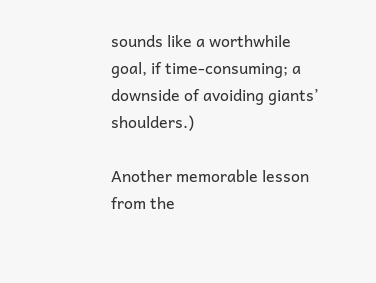sounds like a worthwhile goal, if time-consuming; a downside of avoiding giants’ shoulders.)

Another memorable lesson from the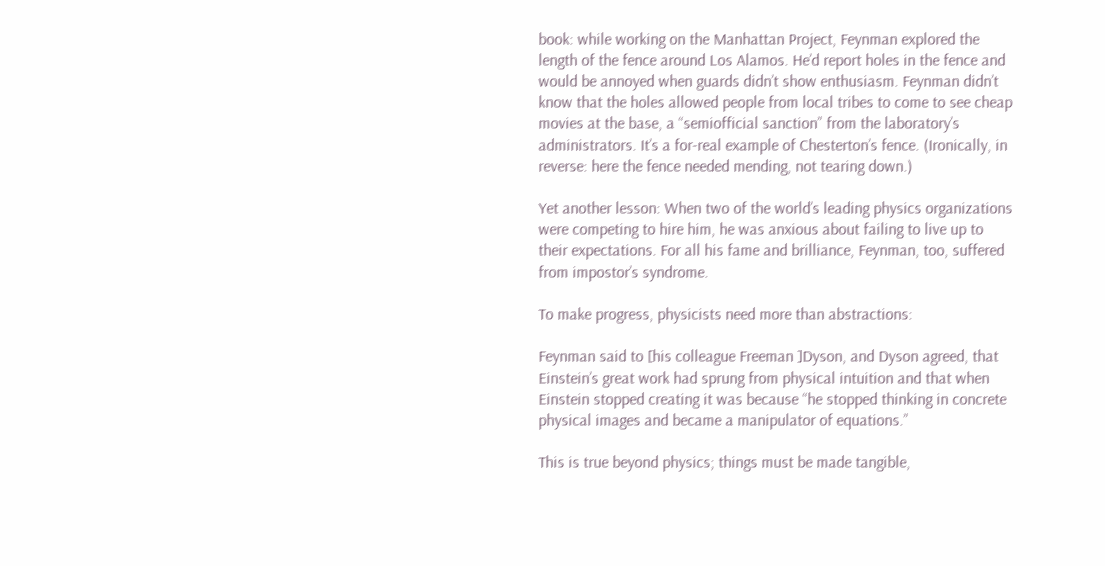book: while working on the Manhattan Project, Feynman explored the length of the fence around Los Alamos. He’d report holes in the fence and would be annoyed when guards didn’t show enthusiasm. Feynman didn’t know that the holes allowed people from local tribes to come to see cheap movies at the base, a “semiofficial sanction” from the laboratory’s administrators. It’s a for-real example of Chesterton’s fence. (Ironically, in reverse: here the fence needed mending, not tearing down.)

Yet another lesson: When two of the world’s leading physics organizations were competing to hire him, he was anxious about failing to live up to their expectations. For all his fame and brilliance, Feynman, too, suffered from impostor’s syndrome.

To make progress, physicists need more than abstractions:

Feynman said to [his colleague Freeman ]Dyson, and Dyson agreed, that Einstein’s great work had sprung from physical intuition and that when Einstein stopped creating it was because “he stopped thinking in concrete physical images and became a manipulator of equations.”

This is true beyond physics; things must be made tangible,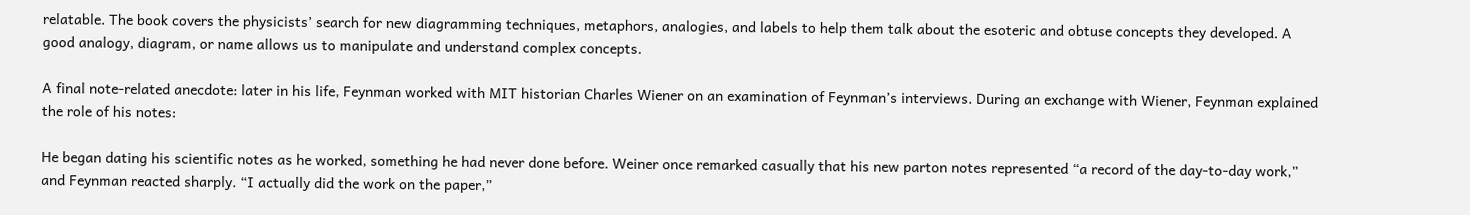relatable. The book covers the physicists’ search for new diagramming techniques, metaphors, analogies, and labels to help them talk about the esoteric and obtuse concepts they developed. A good analogy, diagram, or name allows us to manipulate and understand complex concepts.

A final note-related anecdote: later in his life, Feynman worked with MIT historian Charles Wiener on an examination of Feynman’s interviews. During an exchange with Wiener, Feynman explained the role of his notes:

He began dating his scientific notes as he worked, something he had never done before. Weiner once remarked casually that his new parton notes represented “a record of the day-to-day work,” and Feynman reacted sharply. “I actually did the work on the paper,”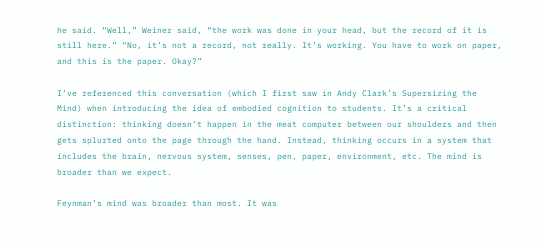he said. “Well,” Weiner said, “the work was done in your head, but the record of it is still here.” “No, it’s not a record, not really. It’s working. You have to work on paper, and this is the paper. Okay?”

I’ve referenced this conversation (which I first saw in Andy Clark’s Supersizing the Mind) when introducing the idea of embodied cognition to students. It’s a critical distinction: thinking doesn’t happen in the meat computer between our shoulders and then gets splurted onto the page through the hand. Instead, thinking occurs in a system that includes the brain, nervous system, senses, pen, paper, environment, etc. The mind is broader than we expect.

Feynman’s mind was broader than most. It was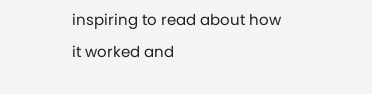inspiring to read about how it worked and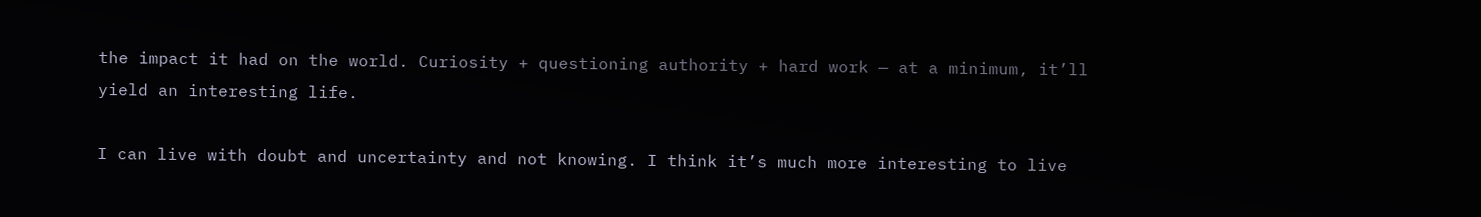the impact it had on the world. Curiosity + questioning authority + hard work — at a minimum, it’ll yield an interesting life.

I can live with doubt and uncertainty and not knowing. I think it’s much more interesting to live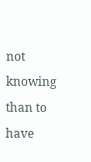not knowing than to have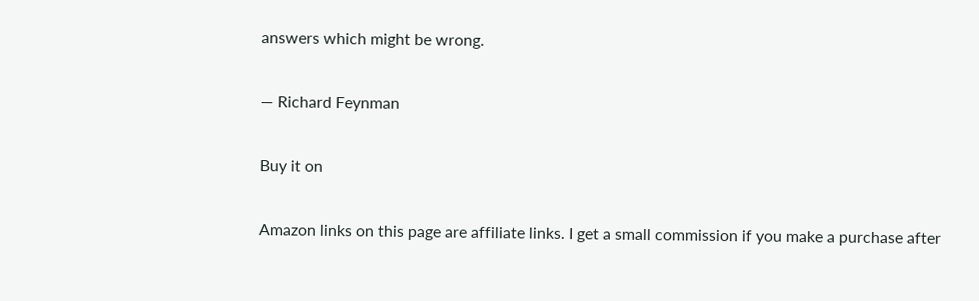answers which might be wrong.

— Richard Feynman

Buy it on

Amazon links on this page are affiliate links. I get a small commission if you make a purchase after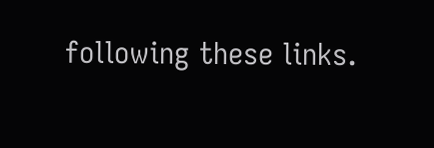following these links.